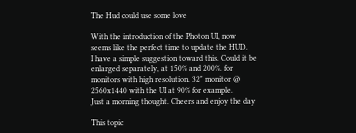The Hud could use some love

With the introduction of the Photon UI, now seems like the perfect time to update the HUD.
I have a simple suggestion toward this. Could it be enlarged separately, at 150% and 200%. for monitors with high resolution. 32" monitor @ 2560x1440 with the UI at 90% for example.
Just a morning thought. Cheers and enjoy the day

This topic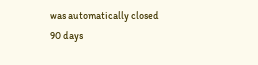was automatically closed 90 days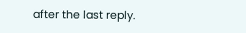after the last reply.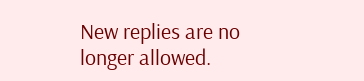New replies are no longer allowed.